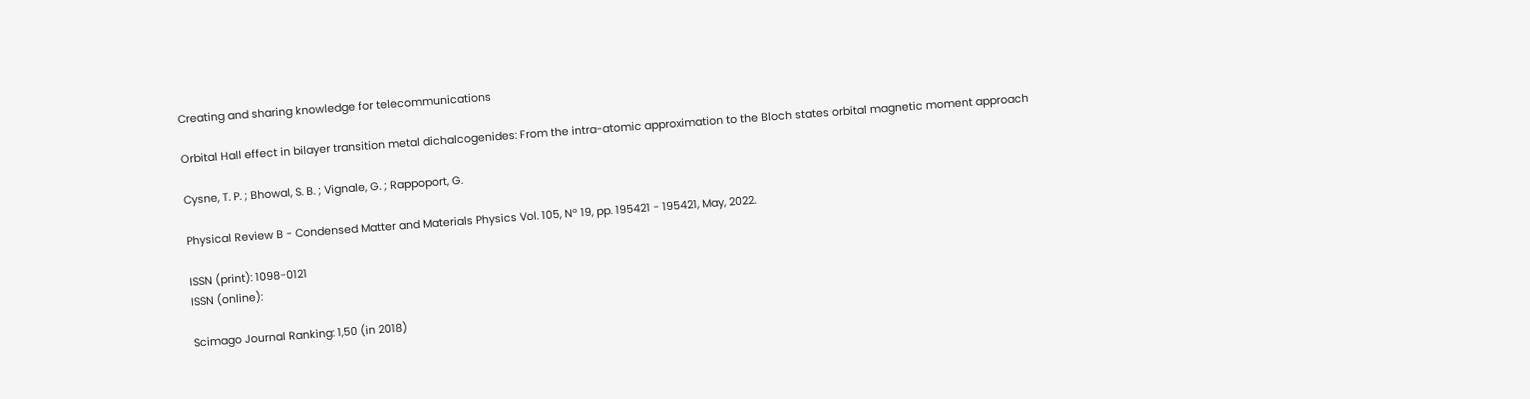Creating and sharing knowledge for telecommunications

Orbital Hall effect in bilayer transition metal dichalcogenides: From the intra-atomic approximation to the Bloch states orbital magnetic moment approach

Cysne, T. P. ; Bhowal, S. B. ; Vignale, G. ; Rappoport, G.

Physical Review B - Condensed Matter and Materials Physics Vol. 105, Nº 19, pp. 195421 - 195421, May, 2022.

ISSN (print): 1098-0121
ISSN (online):

Scimago Journal Ranking: 1,50 (in 2018)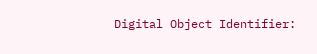Digital Object Identifier: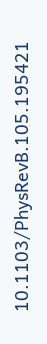10.1103/PhysRevB.105.195421